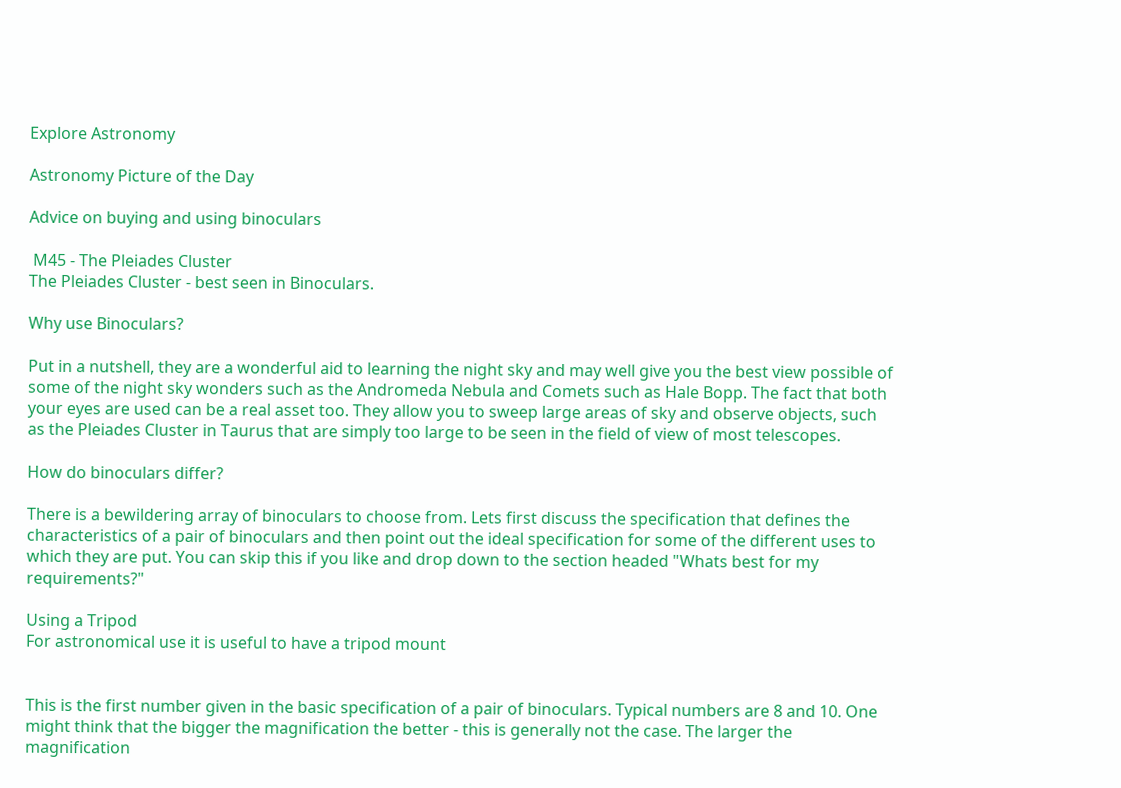Explore Astronomy

Astronomy Picture of the Day

Advice on buying and using binoculars

 M45 - The Pleiades Cluster
The Pleiades Cluster - best seen in Binoculars.

Why use Binoculars?

Put in a nutshell, they are a wonderful aid to learning the night sky and may well give you the best view possible of some of the night sky wonders such as the Andromeda Nebula and Comets such as Hale Bopp. The fact that both your eyes are used can be a real asset too. They allow you to sweep large areas of sky and observe objects, such as the Pleiades Cluster in Taurus that are simply too large to be seen in the field of view of most telescopes.

How do binoculars differ?

There is a bewildering array of binoculars to choose from. Lets first discuss the specification that defines the characteristics of a pair of binoculars and then point out the ideal specification for some of the different uses to which they are put. You can skip this if you like and drop down to the section headed "Whats best for my requirements?"

Using a Tripod
For astronomical use it is useful to have a tripod mount


This is the first number given in the basic specification of a pair of binoculars. Typical numbers are 8 and 10. One might think that the bigger the magnification the better - this is generally not the case. The larger the magnification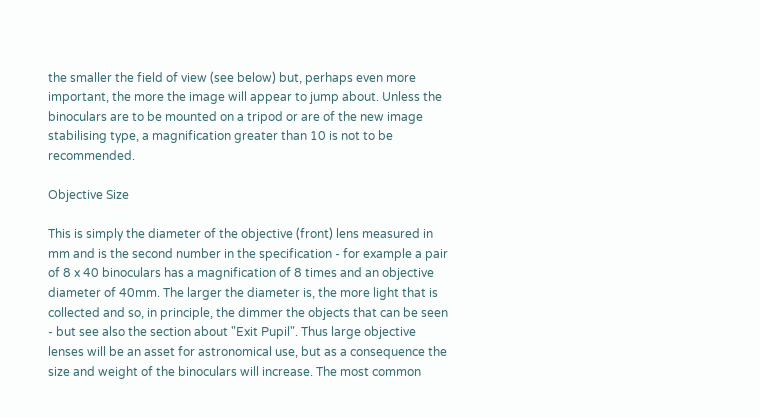the smaller the field of view (see below) but, perhaps even more important, the more the image will appear to jump about. Unless the binoculars are to be mounted on a tripod or are of the new image stabilising type, a magnification greater than 10 is not to be recommended.

Objective Size

This is simply the diameter of the objective (front) lens measured in mm and is the second number in the specification - for example a pair of 8 x 40 binoculars has a magnification of 8 times and an objective diameter of 40mm. The larger the diameter is, the more light that is collected and so, in principle, the dimmer the objects that can be seen - but see also the section about "Exit Pupil". Thus large objective lenses will be an asset for astronomical use, but as a consequence the size and weight of the binoculars will increase. The most common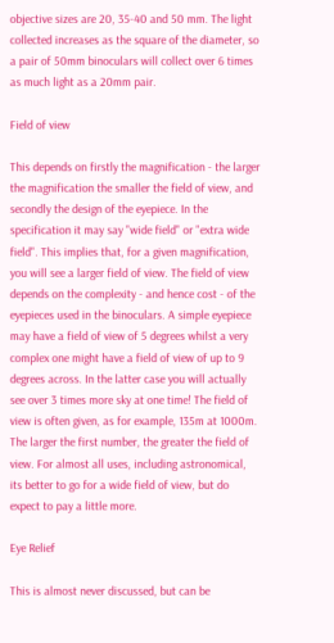objective sizes are 20, 35-40 and 50 mm. The light collected increases as the square of the diameter, so a pair of 50mm binoculars will collect over 6 times as much light as a 20mm pair.

Field of view

This depends on firstly the magnification - the larger the magnification the smaller the field of view, and secondly the design of the eyepiece. In the specification it may say "wide field" or "extra wide field". This implies that, for a given magnification, you will see a larger field of view. The field of view depends on the complexity - and hence cost - of the eyepieces used in the binoculars. A simple eyepiece may have a field of view of 5 degrees whilst a very complex one might have a field of view of up to 9 degrees across. In the latter case you will actually see over 3 times more sky at one time! The field of view is often given, as for example, 135m at 1000m. The larger the first number, the greater the field of view. For almost all uses, including astronomical, its better to go for a wide field of view, but do expect to pay a little more.

Eye Relief

This is almost never discussed, but can be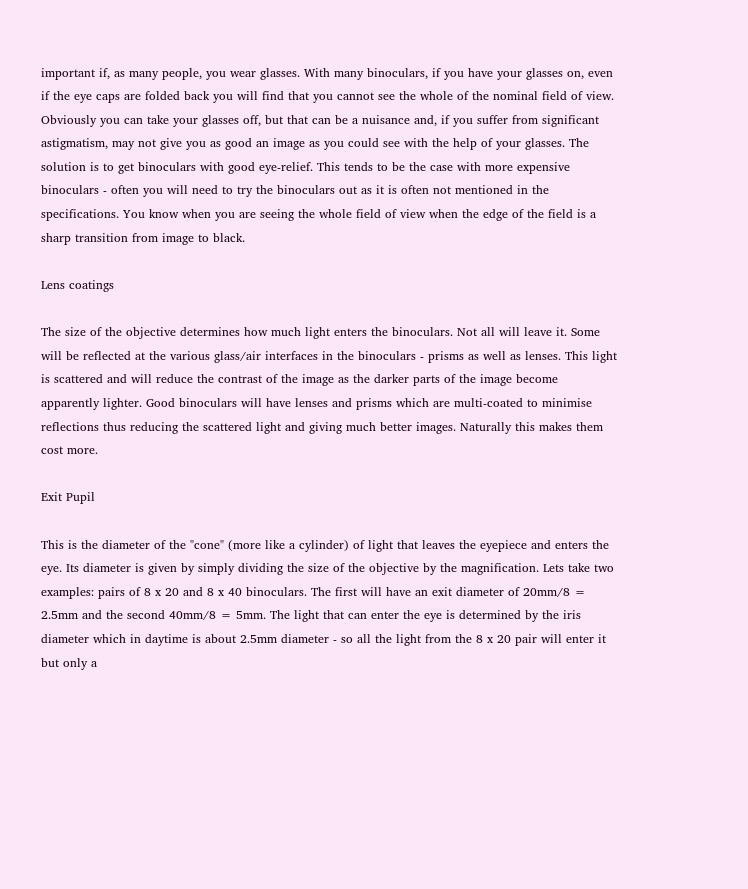important if, as many people, you wear glasses. With many binoculars, if you have your glasses on, even if the eye caps are folded back you will find that you cannot see the whole of the nominal field of view. Obviously you can take your glasses off, but that can be a nuisance and, if you suffer from significant astigmatism, may not give you as good an image as you could see with the help of your glasses. The solution is to get binoculars with good eye-relief. This tends to be the case with more expensive binoculars - often you will need to try the binoculars out as it is often not mentioned in the specifications. You know when you are seeing the whole field of view when the edge of the field is a sharp transition from image to black.

Lens coatings

The size of the objective determines how much light enters the binoculars. Not all will leave it. Some will be reflected at the various glass/air interfaces in the binoculars - prisms as well as lenses. This light is scattered and will reduce the contrast of the image as the darker parts of the image become apparently lighter. Good binoculars will have lenses and prisms which are multi-coated to minimise reflections thus reducing the scattered light and giving much better images. Naturally this makes them cost more.

Exit Pupil

This is the diameter of the "cone" (more like a cylinder) of light that leaves the eyepiece and enters the eye. Its diameter is given by simply dividing the size of the objective by the magnification. Lets take two examples: pairs of 8 x 20 and 8 x 40 binoculars. The first will have an exit diameter of 20mm/8 = 2.5mm and the second 40mm/8 = 5mm. The light that can enter the eye is determined by the iris diameter which in daytime is about 2.5mm diameter - so all the light from the 8 x 20 pair will enter it but only a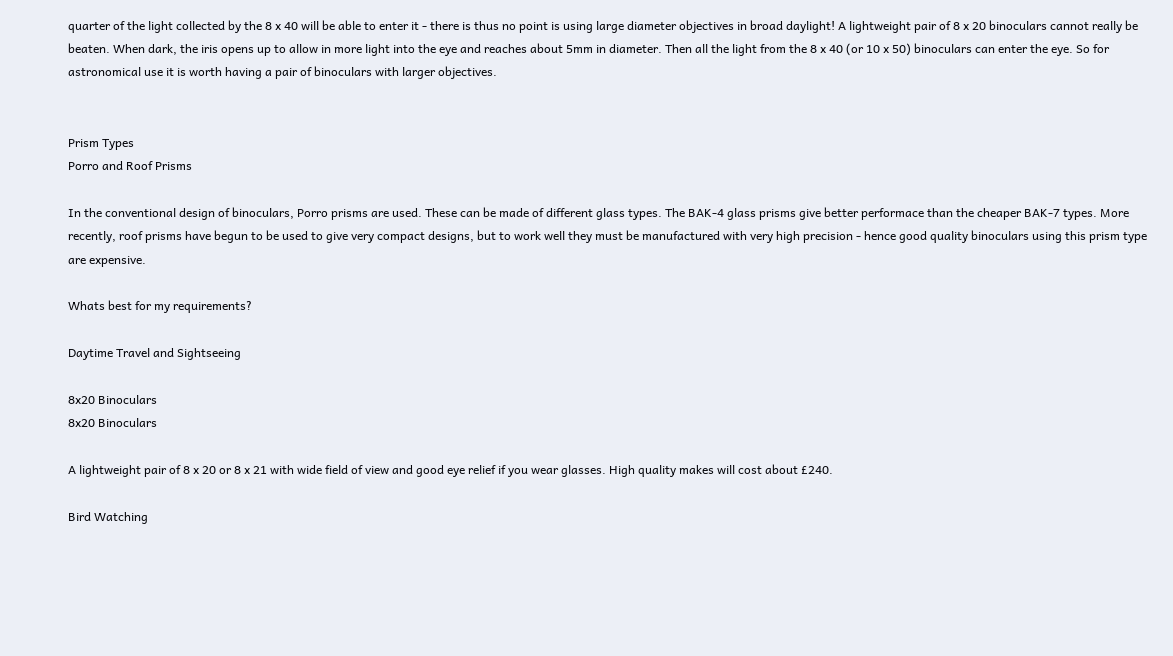quarter of the light collected by the 8 x 40 will be able to enter it - there is thus no point is using large diameter objectives in broad daylight! A lightweight pair of 8 x 20 binoculars cannot really be beaten. When dark, the iris opens up to allow in more light into the eye and reaches about 5mm in diameter. Then all the light from the 8 x 40 (or 10 x 50) binoculars can enter the eye. So for astronomical use it is worth having a pair of binoculars with larger objectives.


Prism Types
Porro and Roof Prisms

In the conventional design of binoculars, Porro prisms are used. These can be made of different glass types. The BAK-4 glass prisms give better performace than the cheaper BAK-7 types. More recently, roof prisms have begun to be used to give very compact designs, but to work well they must be manufactured with very high precision - hence good quality binoculars using this prism type are expensive.

Whats best for my requirements?

Daytime Travel and Sightseeing

8x20 Binoculars
8x20 Binoculars

A lightweight pair of 8 x 20 or 8 x 21 with wide field of view and good eye relief if you wear glasses. High quality makes will cost about £240.

Bird Watching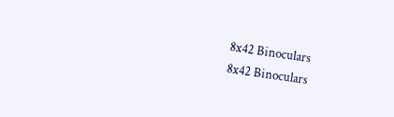8x42 Binoculars
8x42 Binoculars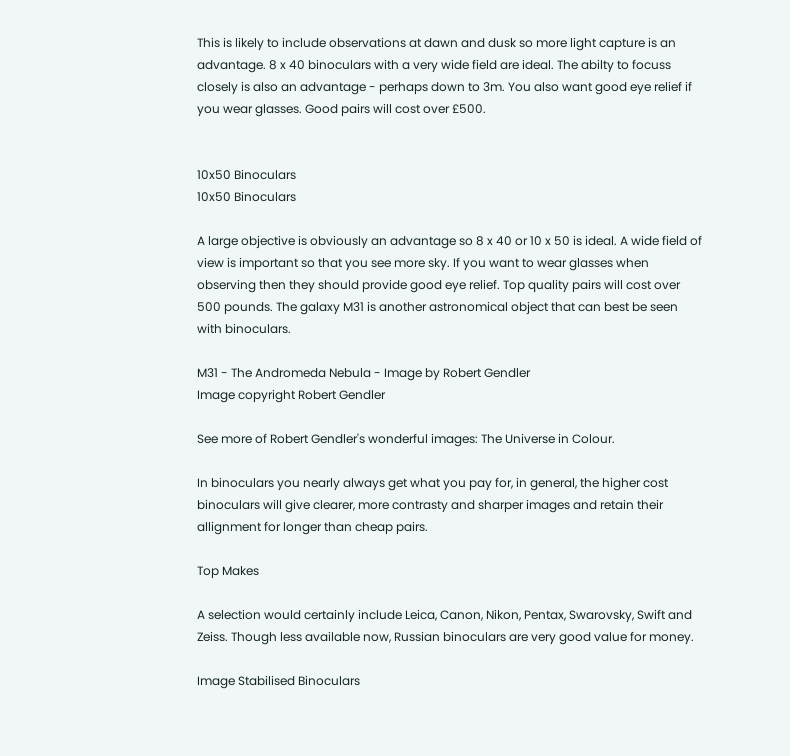This is likely to include observations at dawn and dusk so more light capture is an advantage. 8 x 40 binoculars with a very wide field are ideal. The abilty to focuss closely is also an advantage - perhaps down to 3m. You also want good eye relief if you wear glasses. Good pairs will cost over £500.


10x50 Binoculars
10x50 Binoculars

A large objective is obviously an advantage so 8 x 40 or 10 x 50 is ideal. A wide field of view is important so that you see more sky. If you want to wear glasses when observing then they should provide good eye relief. Top quality pairs will cost over 500 pounds. The galaxy M31 is another astronomical object that can best be seen with binoculars.

M31 - The Andromeda Nebula - Image by Robert Gendler
Image copyright Robert Gendler

See more of Robert Gendler's wonderful images: The Universe in Colour.

In binoculars you nearly always get what you pay for, in general, the higher cost binoculars will give clearer, more contrasty and sharper images and retain their allignment for longer than cheap pairs.

Top Makes

A selection would certainly include Leica, Canon, Nikon, Pentax, Swarovsky, Swift and Zeiss. Though less available now, Russian binoculars are very good value for money.

Image Stabilised Binoculars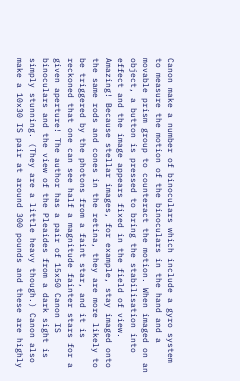Canon make a number of binoculars which include a gyro system to measure the motion of the binoculars in the hand and a movable prism group to counteract the motion. When imaged on an object, a button is pressed to bring the stabilisation into effect and the image appears fixed in the field of view. Amazing! Because stellar images, for example, stay imaged onto the same rods and cones in the retina, they are more likely to be triggered by the photons from a faint star, and it is reckoned that one can see half a magnitude fainter stars for a given aperture! The author has a pair of 15x50 Canon IS binoculars and the view of the Pleaides from a dark sight is simply stunning. (They are a little heavy though.) Canon also make a 10x30 IS pair at around 300 pounds and these are highly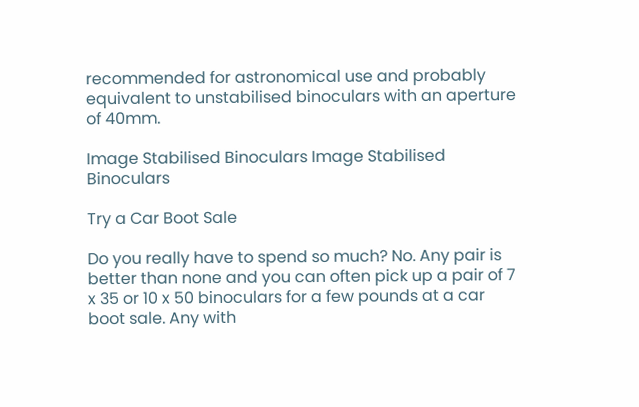recommended for astronomical use and probably equivalent to unstabilised binoculars with an aperture of 40mm.

Image Stabilised Binoculars Image Stabilised Binoculars

Try a Car Boot Sale

Do you really have to spend so much? No. Any pair is better than none and you can often pick up a pair of 7 x 35 or 10 x 50 binoculars for a few pounds at a car boot sale. Any with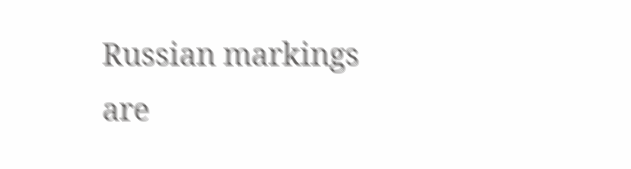Russian markings are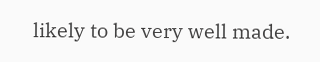likely to be very well made.